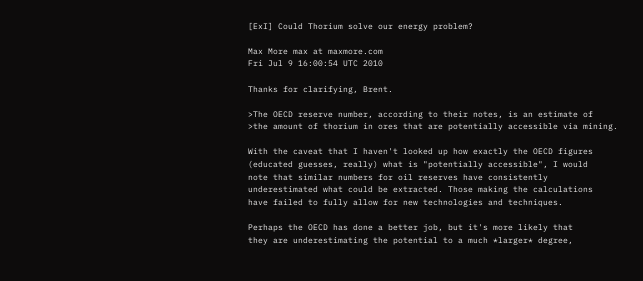[ExI] Could Thorium solve our energy problem?

Max More max at maxmore.com
Fri Jul 9 16:00:54 UTC 2010

Thanks for clarifying, Brent.

>The OECD reserve number, according to their notes, is an estimate of
>the amount of thorium in ores that are potentially accessible via mining.

With the caveat that I haven't looked up how exactly the OECD figures
(educated guesses, really) what is "potentially accessible", I would
note that similar numbers for oil reserves have consistently
underestimated what could be extracted. Those making the calculations
have failed to fully allow for new technologies and techniques.

Perhaps the OECD has done a better job, but it's more likely that
they are underestimating the potential to a much *larger* degree,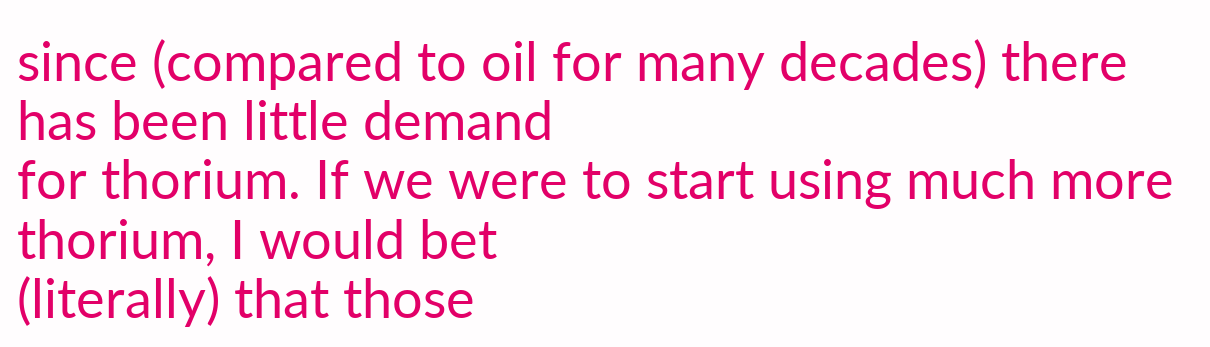since (compared to oil for many decades) there has been little demand
for thorium. If we were to start using much more thorium, I would bet
(literally) that those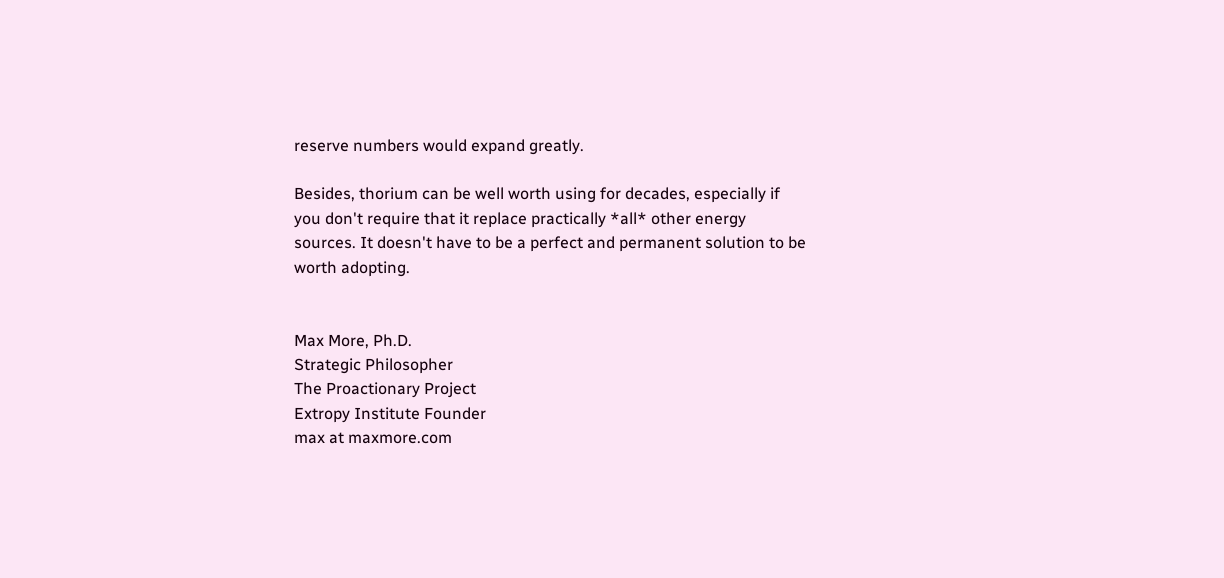reserve numbers would expand greatly.

Besides, thorium can be well worth using for decades, especially if
you don't require that it replace practically *all* other energy
sources. It doesn't have to be a perfect and permanent solution to be
worth adopting.


Max More, Ph.D.
Strategic Philosopher
The Proactionary Project
Extropy Institute Founder
max at maxmore.com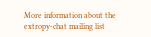More information about the extropy-chat mailing list